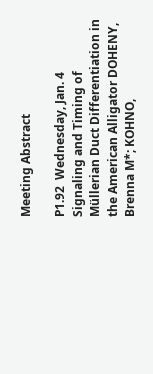Meeting Abstract

P1.92  Wednesday, Jan. 4  Signaling and Timing of Müllerian Duct Differentiation in the American Alligator DOHENY, Brenna M*; KOHNO,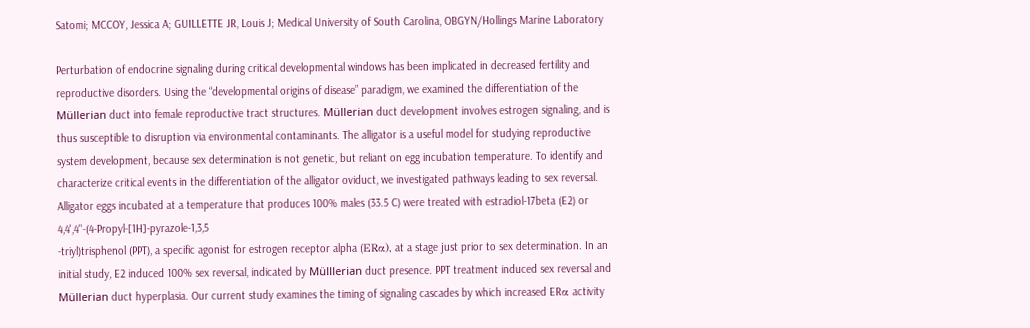Satomi; MCCOY, Jessica A; GUILLETTE JR, Louis J; Medical University of South Carolina, OBGYN/Hollings Marine Laboratory

Perturbation of endocrine signaling during critical developmental windows has been implicated in decreased fertility and reproductive disorders. Using the “developmental origins of disease” paradigm, we examined the differentiation of the Müllerian duct into female reproductive tract structures. Müllerian duct development involves estrogen signaling, and is thus susceptible to disruption via environmental contaminants. The alligator is a useful model for studying reproductive system development, because sex determination is not genetic, but reliant on egg incubation temperature. To identify and characterize critical events in the differentiation of the alligator oviduct, we investigated pathways leading to sex reversal. Alligator eggs incubated at a temperature that produces 100% males (33.5 C) were treated with estradiol-17beta (E2) or 4,4',4''-(4-Propyl-[1H]-pyrazole-1,3,5
-triyl)trisphenol (PPT), a specific agonist for estrogen receptor alpha (ERα), at a stage just prior to sex determination. In an initial study, E2 induced 100% sex reversal, indicated by Mülllerian duct presence. PPT treatment induced sex reversal and Müllerian duct hyperplasia. Our current study examines the timing of signaling cascades by which increased ERα activity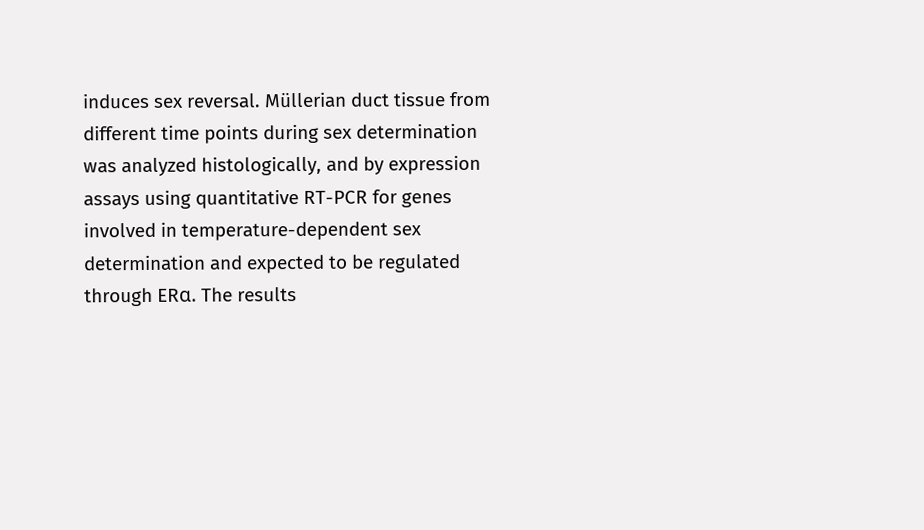induces sex reversal. Müllerian duct tissue from different time points during sex determination was analyzed histologically, and by expression assays using quantitative RT-PCR for genes involved in temperature-dependent sex determination and expected to be regulated through ERα. The results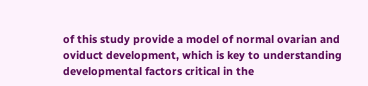of this study provide a model of normal ovarian and oviduct development, which is key to understanding developmental factors critical in the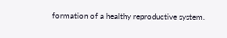formation of a healthy reproductive system.